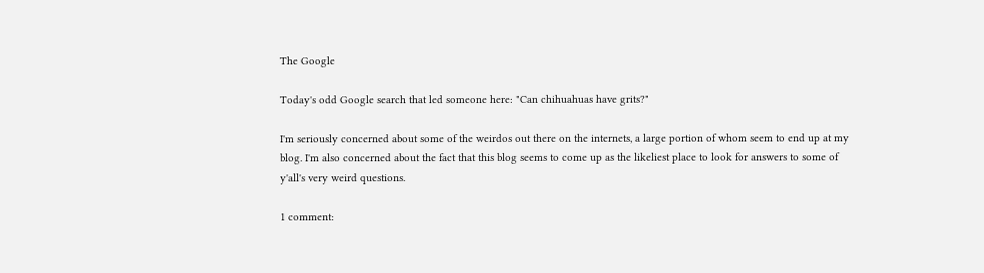The Google

Today's odd Google search that led someone here: "Can chihuahuas have grits?"

I'm seriously concerned about some of the weirdos out there on the internets, a large portion of whom seem to end up at my blog. I'm also concerned about the fact that this blog seems to come up as the likeliest place to look for answers to some of y'all's very weird questions.

1 comment: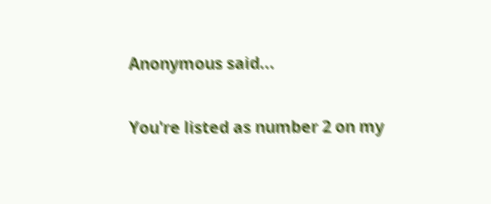Anonymous said...

You're listed as number 2 on my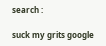search :

suck my grits google